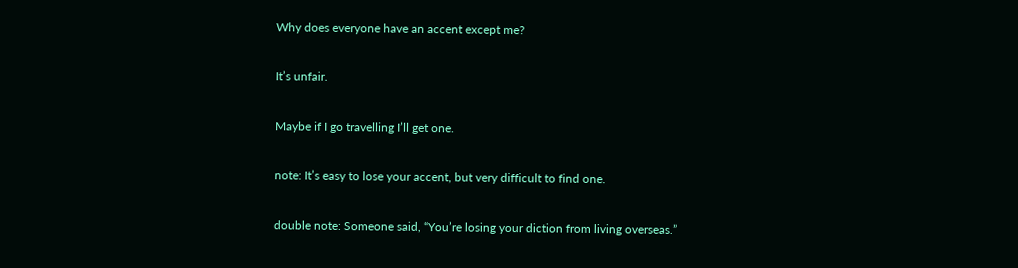Why does everyone have an accent except me?

It’s unfair.

Maybe if I go travelling I’ll get one.

note: It’s easy to lose your accent, but very difficult to find one.

double note: Someone said, “You’re losing your diction from living overseas.”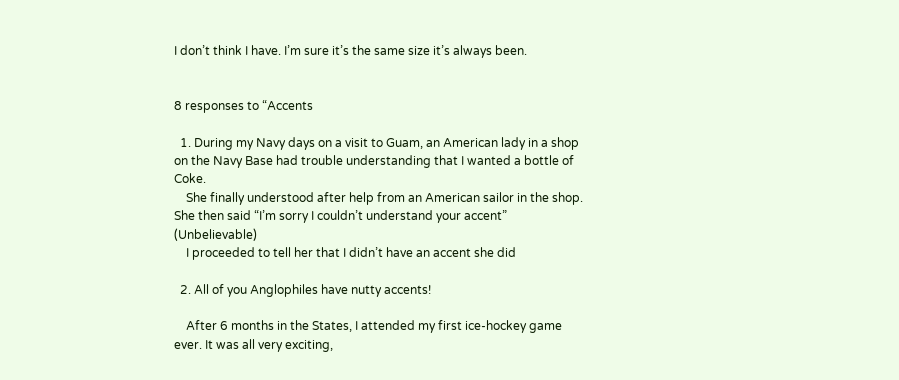I don’t think I have. I’m sure it’s the same size it’s always been.


8 responses to “Accents

  1. During my Navy days on a visit to Guam, an American lady in a shop on the Navy Base had trouble understanding that I wanted a bottle of Coke.
    She finally understood after help from an American sailor in the shop. She then said “I’m sorry I couldn’t understand your accent” (Unbelievable)
    I proceeded to tell her that I didn’t have an accent she did

  2. All of you Anglophiles have nutty accents!

    After 6 months in the States, I attended my first ice-hockey game ever. It was all very exciting,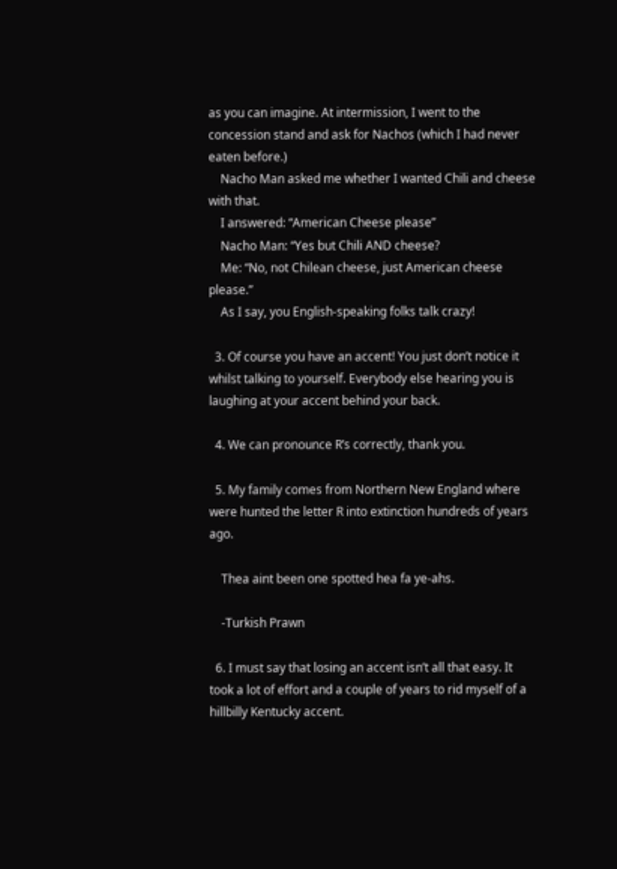as you can imagine. At intermission, I went to the concession stand and ask for Nachos (which I had never eaten before.)
    Nacho Man asked me whether I wanted Chili and cheese with that.
    I answered: “American Cheese please”
    Nacho Man: “Yes but Chili AND cheese?
    Me: “No, not Chilean cheese, just American cheese please.”
    As I say, you English-speaking folks talk crazy!

  3. Of course you have an accent! You just don’t notice it whilst talking to yourself. Everybody else hearing you is laughing at your accent behind your back.

  4. We can pronounce R’s correctly, thank you.

  5. My family comes from Northern New England where were hunted the letter R into extinction hundreds of years ago.

    Thea aint been one spotted hea fa ye-ahs.

    -Turkish Prawn

  6. I must say that losing an accent isn’t all that easy. It took a lot of effort and a couple of years to rid myself of a hillbilly Kentucky accent.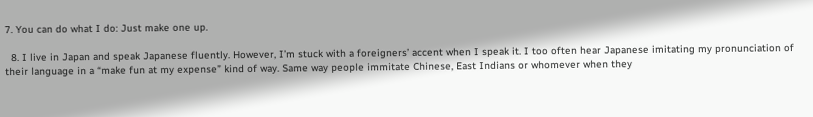7. You can do what I do: Just make one up.

  8. I live in Japan and speak Japanese fluently. However, I’m stuck with a foreigners’ accent when I speak it. I too often hear Japanese imitating my pronunciation of their language in a “make fun at my expense” kind of way. Same way people immitate Chinese, East Indians or whomever when they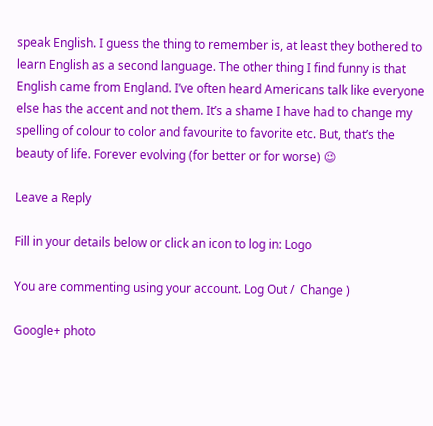speak English. I guess the thing to remember is, at least they bothered to learn English as a second language. The other thing I find funny is that English came from England. I’ve often heard Americans talk like everyone else has the accent and not them. It’s a shame I have had to change my spelling of colour to color and favourite to favorite etc. But, that’s the beauty of life. Forever evolving (for better or for worse) 😉

Leave a Reply

Fill in your details below or click an icon to log in: Logo

You are commenting using your account. Log Out /  Change )

Google+ photo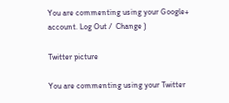You are commenting using your Google+ account. Log Out /  Change )

Twitter picture

You are commenting using your Twitter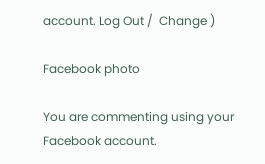account. Log Out /  Change )

Facebook photo

You are commenting using your Facebook account.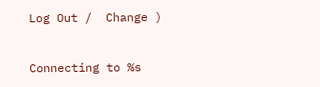Log Out /  Change )


Connecting to %s